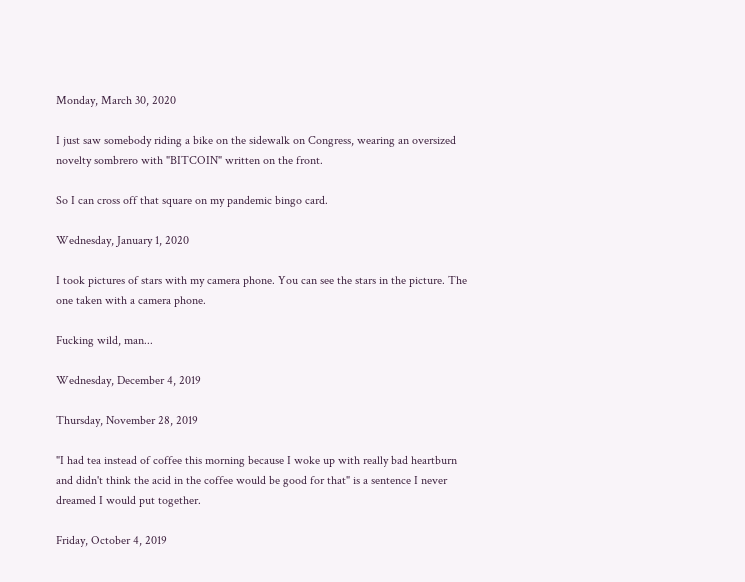Monday, March 30, 2020

I just saw somebody riding a bike on the sidewalk on Congress, wearing an oversized novelty sombrero with "BITCOIN" written on the front.

So I can cross off that square on my pandemic bingo card.

Wednesday, January 1, 2020

I took pictures of stars with my camera phone. You can see the stars in the picture. The one taken with a camera phone.

Fucking wild, man...

Wednesday, December 4, 2019

Thursday, November 28, 2019

"I had tea instead of coffee this morning because I woke up with really bad heartburn and didn't think the acid in the coffee would be good for that" is a sentence I never dreamed I would put together.

Friday, October 4, 2019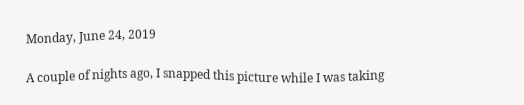Monday, June 24, 2019

A couple of nights ago, I snapped this picture while I was taking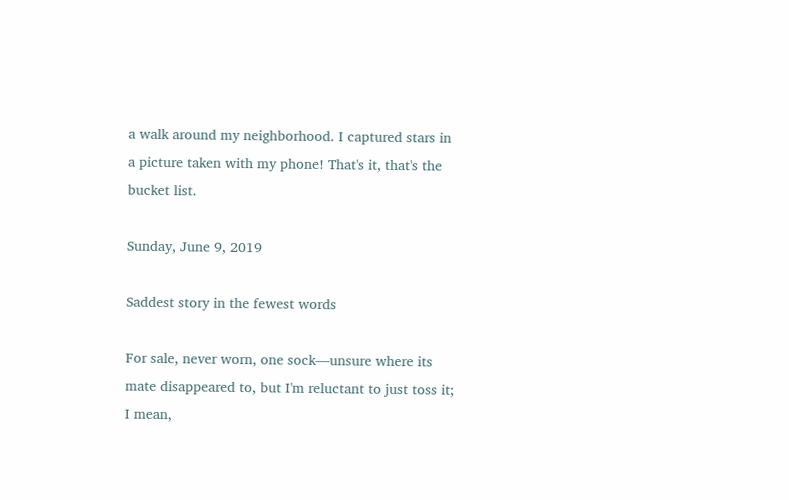a walk around my neighborhood. I captured stars in a picture taken with my phone! That's it, that's the bucket list.

Sunday, June 9, 2019

Saddest story in the fewest words

For sale, never worn, one sock—unsure where its mate disappeared to, but I'm reluctant to just toss it; I mean,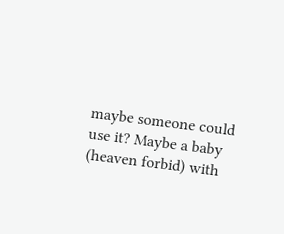maybe someone could use it? Maybe a baby (heaven forbid) with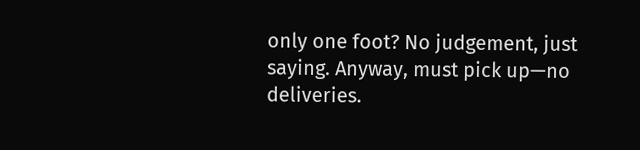only one foot? No judgement, just saying. Anyway, must pick up—no deliveries.